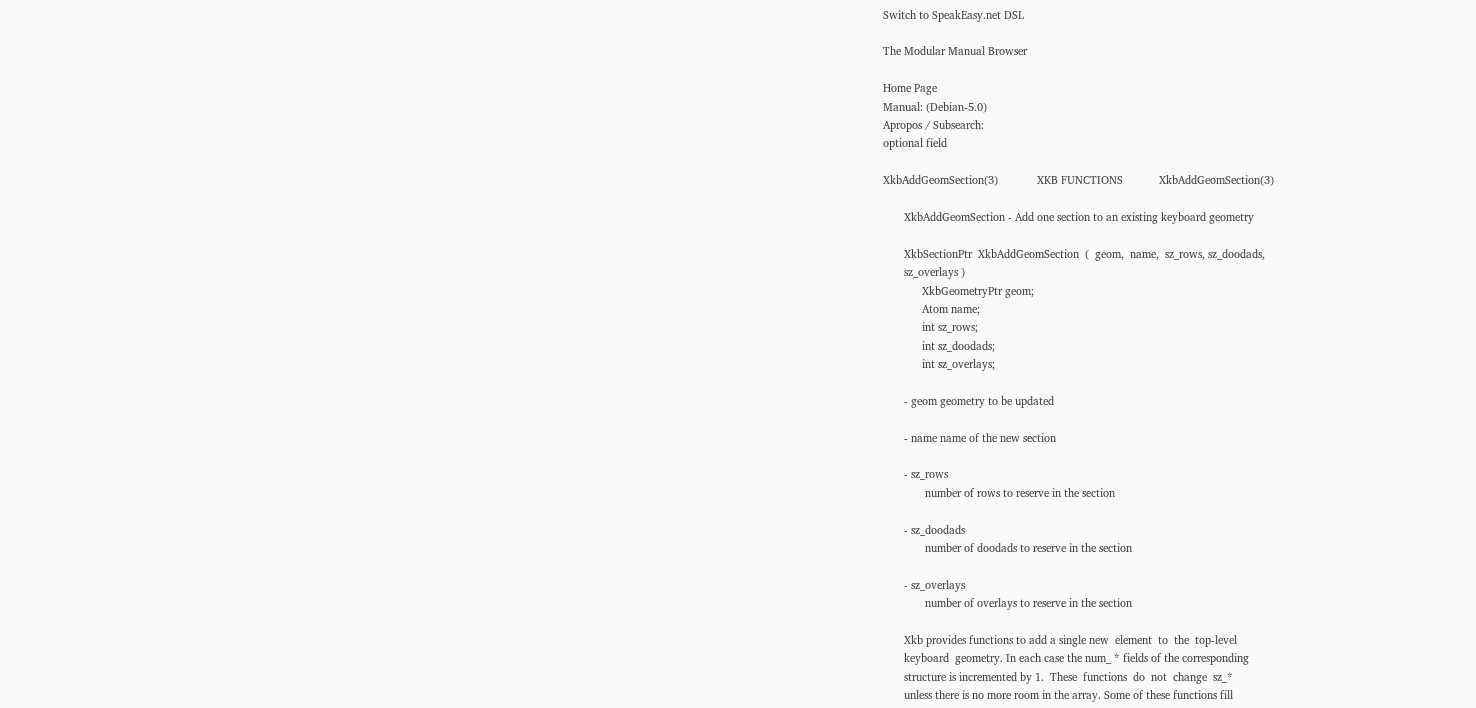Switch to SpeakEasy.net DSL

The Modular Manual Browser

Home Page
Manual: (Debian-5.0)
Apropos / Subsearch:
optional field

XkbAddGeomSection(3)             XKB FUNCTIONS            XkbAddGeomSection(3)

       XkbAddGeomSection - Add one section to an existing keyboard geometry

       XkbSectionPtr  XkbAddGeomSection  (  geom,  name,  sz_rows, sz_doodads,
       sz_overlays )
             XkbGeometryPtr geom;
             Atom name;
             int sz_rows;
             int sz_doodads;
             int sz_overlays;

       - geom geometry to be updated

       - name name of the new section

       - sz_rows
              number of rows to reserve in the section

       - sz_doodads
              number of doodads to reserve in the section

       - sz_overlays
              number of overlays to reserve in the section

       Xkb provides functions to add a single new  element  to  the  top-level
       keyboard  geometry. In each case the num_ * fields of the corresponding
       structure is incremented by 1.  These  functions  do  not  change  sz_*
       unless there is no more room in the array. Some of these functions fill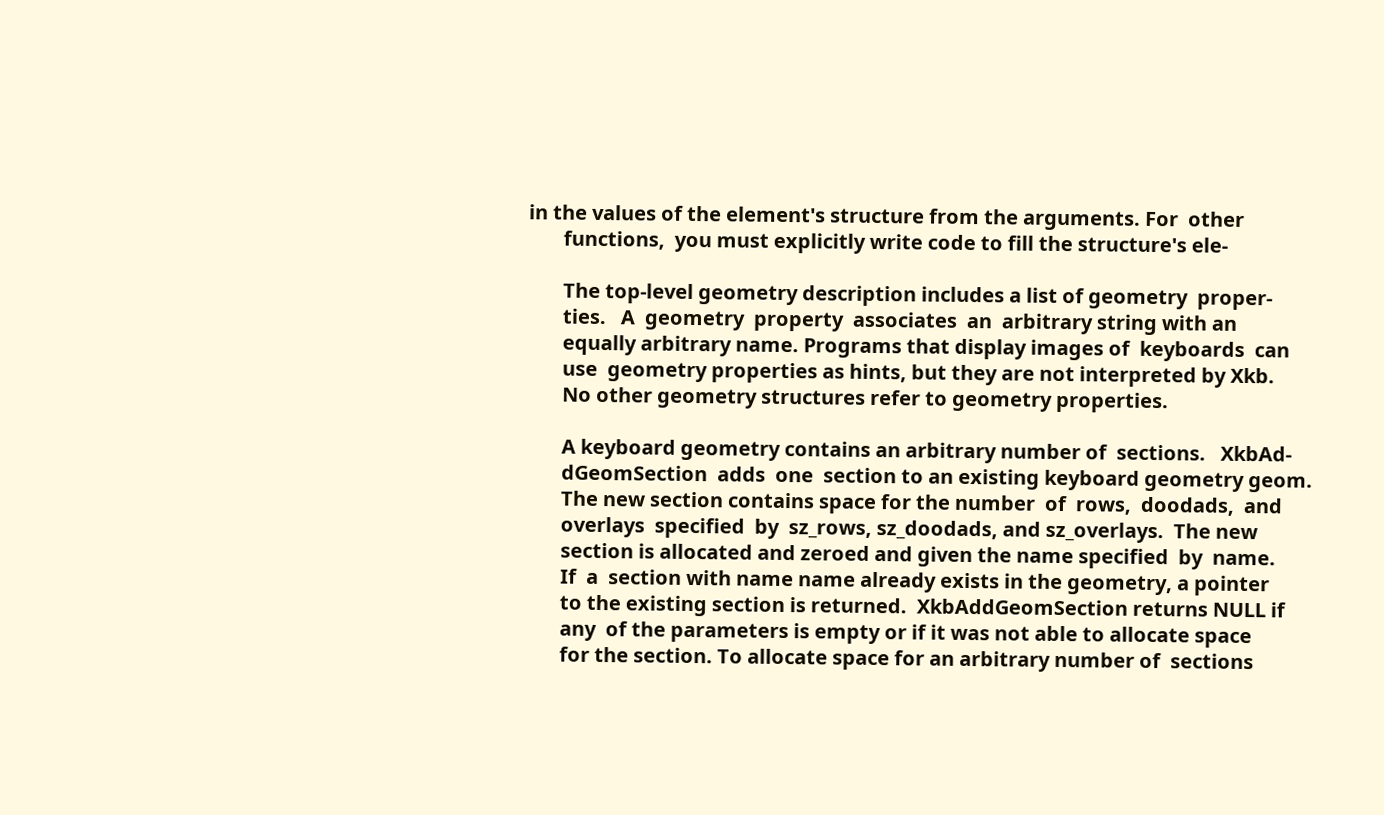in the values of the element's structure from the arguments. For  other
       functions,  you must explicitly write code to fill the structure's ele-

       The top-level geometry description includes a list of geometry  proper-
       ties.   A  geometry  property  associates  an  arbitrary string with an
       equally arbitrary name. Programs that display images of  keyboards  can
       use  geometry properties as hints, but they are not interpreted by Xkb.
       No other geometry structures refer to geometry properties.

       A keyboard geometry contains an arbitrary number of  sections.   XkbAd-
       dGeomSection  adds  one  section to an existing keyboard geometry geom.
       The new section contains space for the number  of  rows,  doodads,  and
       overlays  specified  by  sz_rows, sz_doodads, and sz_overlays.  The new
       section is allocated and zeroed and given the name specified  by  name.
       If  a  section with name name already exists in the geometry, a pointer
       to the existing section is returned.  XkbAddGeomSection returns NULL if
       any  of the parameters is empty or if it was not able to allocate space
       for the section. To allocate space for an arbitrary number of  sections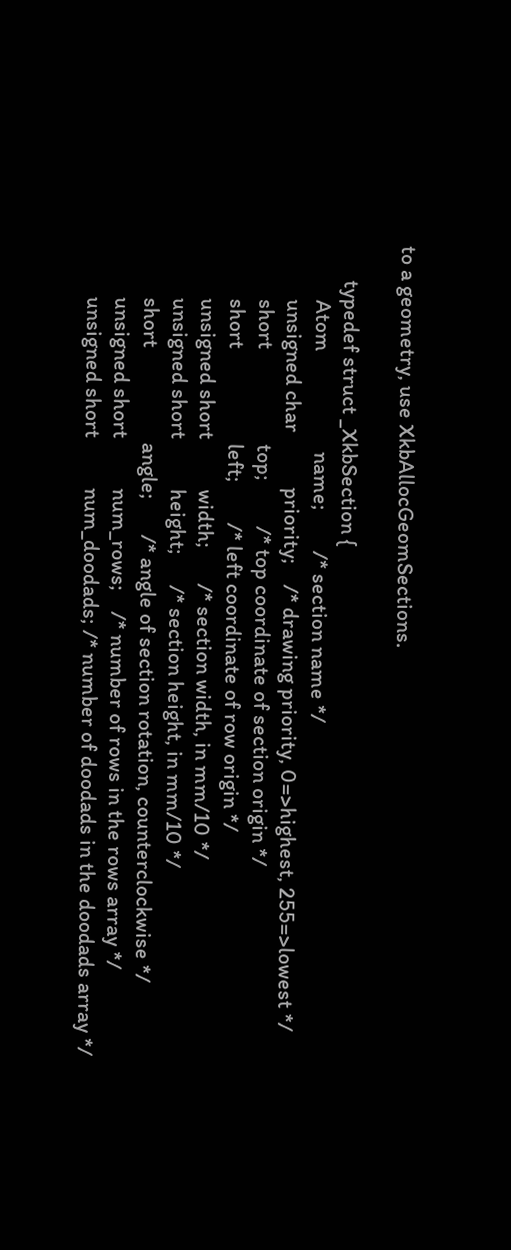to a geometry, use XkbAllocGeomSections.

       typedef struct _XkbSection {
           Atom                    name;        /* section name */
           unsigned char           priority;    /* drawing priority, 0=>highest, 255=>lowest */
           short                   top;         /* top coordinate of section origin */
           short                   left;        /* left coordinate of row origin */
           unsigned short          width;       /* section width, in mm/10 */
           unsigned short          height;      /* section height, in mm/10 */
           short                   angle;       /* angle of section rotation, counterclockwise */
           unsigned short          num_rows;    /* number of rows in the rows array */
           unsigned short          num_doodads; /* number of doodads in the doodads array */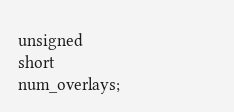unsigned short          num_overlays;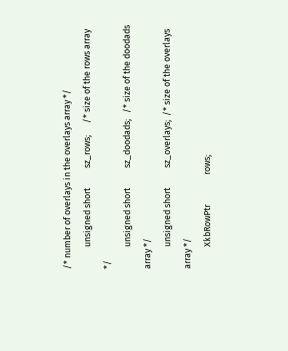/* number of overlays in the overlays array */
           unsigned short          sz_rows;      /* size of the rows array */
           unsigned short          sz_doodads;   /* size of the doodads array */
           unsigned short          sz_overlays;  /* size of the overlays array */
           XkbRowPtr               rows;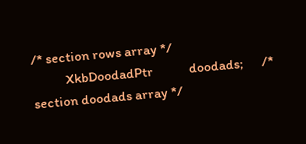/* section rows array */
           XkbDoodadPtr            doodads;      /* section doodads array */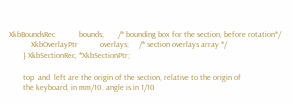XkbBoundsRec            bounds;       /* bounding box for the section, before rotation*/
           XkbOverlayPtr           overlays;     /* section overlays array */
       } XkbSectionRec, *XkbSectionPtr;

       top  and  left are the origin of the section, relative to the origin of
       the keyboard, in mm/10. angle is in 1/10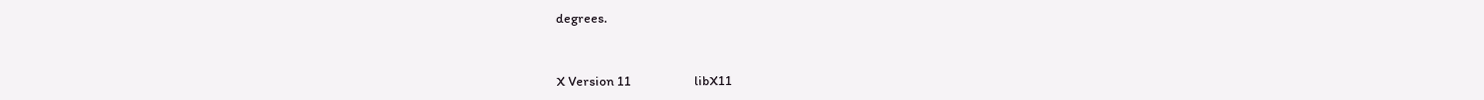degrees.


X Version 11                     libX11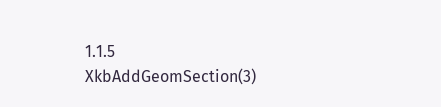1.1.5             XkbAddGeomSection(3)